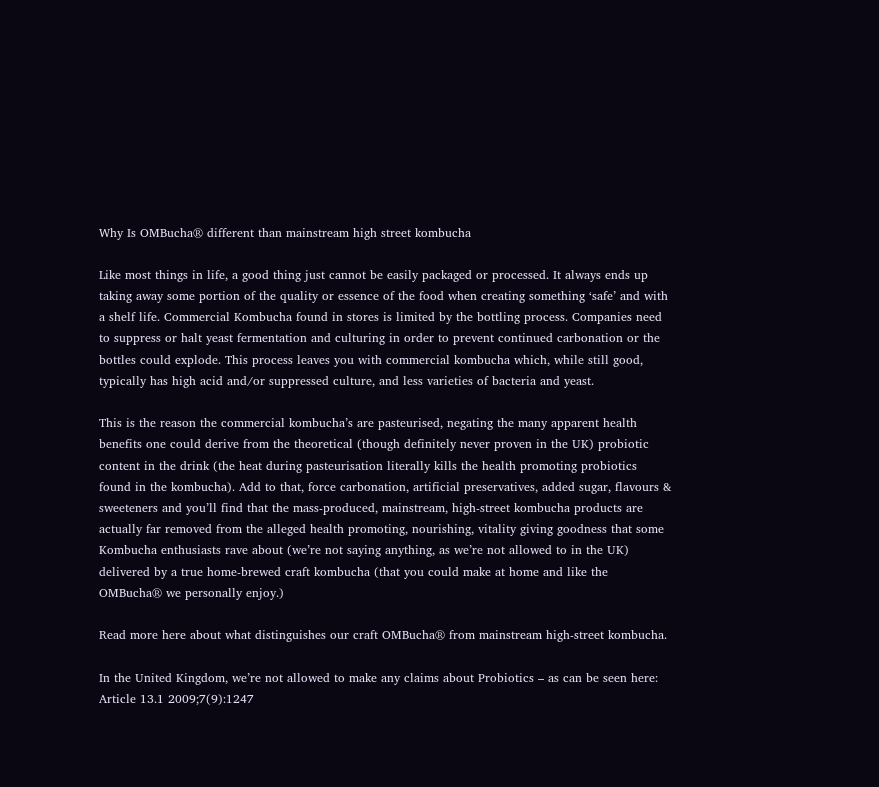Why Is OMBucha® different than mainstream high street kombucha

Like most things in life, a good thing just cannot be easily packaged or processed. It always ends up taking away some portion of the quality or essence of the food when creating something ‘safe’ and with a shelf life. Commercial Kombucha found in stores is limited by the bottling process. Companies need to suppress or halt yeast fermentation and culturing in order to prevent continued carbonation or the bottles could explode. This process leaves you with commercial kombucha which, while still good, typically has high acid and/or suppressed culture, and less varieties of bacteria and yeast.

This is the reason the commercial kombucha’s are pasteurised, negating the many apparent health benefits one could derive from the theoretical (though definitely never proven in the UK) probiotic content in the drink (the heat during pasteurisation literally kills the health promoting probiotics found in the kombucha). Add to that, force carbonation, artificial preservatives, added sugar, flavours & sweeteners and you’ll find that the mass-produced, mainstream, high-street kombucha products are actually far removed from the alleged health promoting, nourishing, vitality giving goodness that some Kombucha enthusiasts rave about (we’re not saying anything, as we’re not allowed to in the UK) delivered by a true home-brewed craft kombucha (that you could make at home and like the OMBucha® we personally enjoy.)

Read more here about what distinguishes our craft OMBucha® from mainstream high-street kombucha.

In the United Kingdom, we’re not allowed to make any claims about Probiotics – as can be seen here: Article 13.1 2009;7(9):1247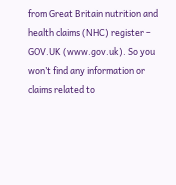from Great Britain nutrition and health claims (NHC) register – GOV.UK (www.gov.uk). So you won’t find any information or claims related to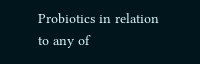Probiotics in relation to any of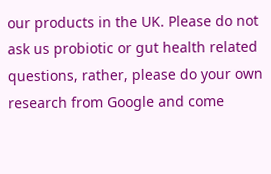our products in the UK. Please do not ask us probiotic or gut health related questions, rather, please do your own research from Google and come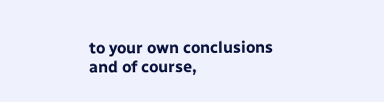to your own conclusions and of course,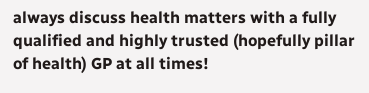always discuss health matters with a fully qualified and highly trusted (hopefully pillar of health) GP at all times!